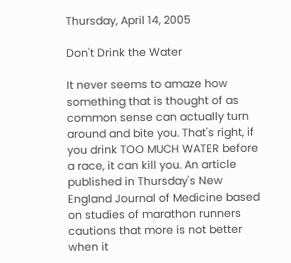Thursday, April 14, 2005

Don't Drink the Water

It never seems to amaze how something that is thought of as common sense can actually turn around and bite you. That's right, if you drink TOO MUCH WATER before a race, it can kill you. An article published in Thursday's New England Journal of Medicine based on studies of marathon runners cautions that more is not better when it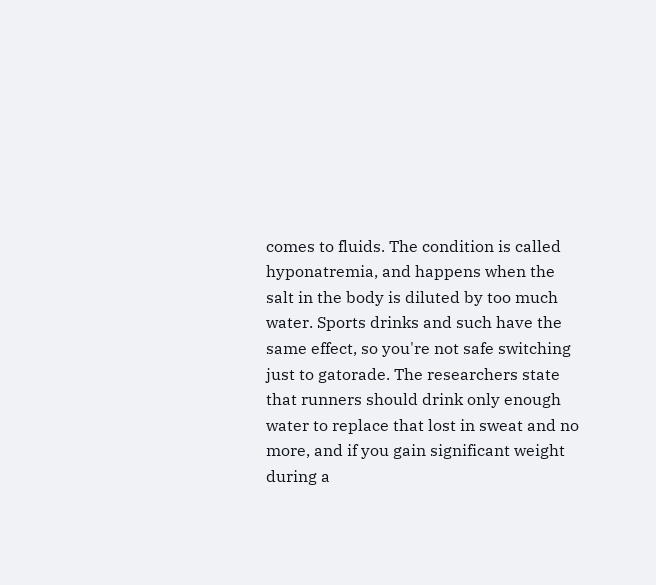comes to fluids. The condition is called hyponatremia, and happens when the salt in the body is diluted by too much water. Sports drinks and such have the same effect, so you're not safe switching just to gatorade. The researchers state that runners should drink only enough water to replace that lost in sweat and no more, and if you gain significant weight during a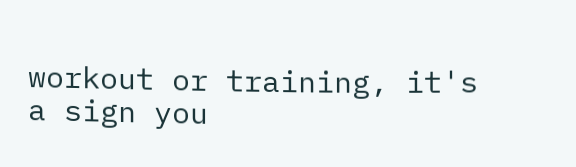workout or training, it's a sign you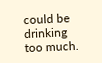could be drinking too much.